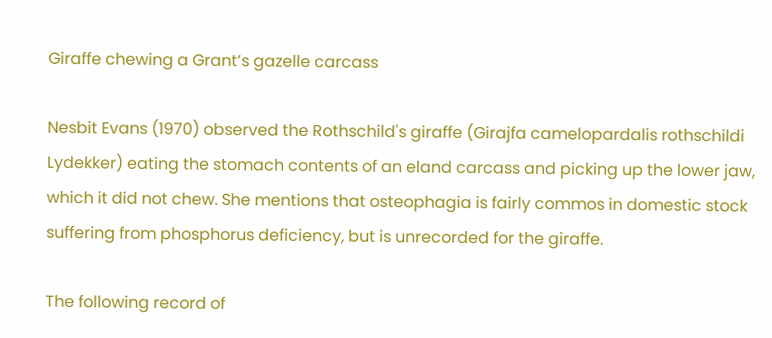Giraffe chewing a Grant’s gazelle carcass

Nesbit Evans (1970) observed the Rothschild's giraffe (Girajfa camelopardalis rothschildi Lydekker) eating the stomach contents of an eland carcass and picking up the lower jaw, which it did not chew. She mentions that osteophagia is fairly commos in domestic stock suffering from phosphorus deficiency, but is unrecorded for the giraffe.

The following record of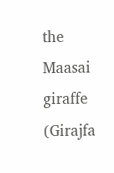the Maasai giraffe (Girajfa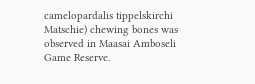camelopardalis tippelskirchi Matschie) chewing bones was observed in Maasai Amboseli Game Reserve.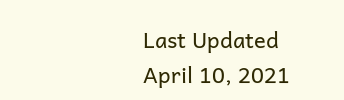Last Updated
April 10, 2021